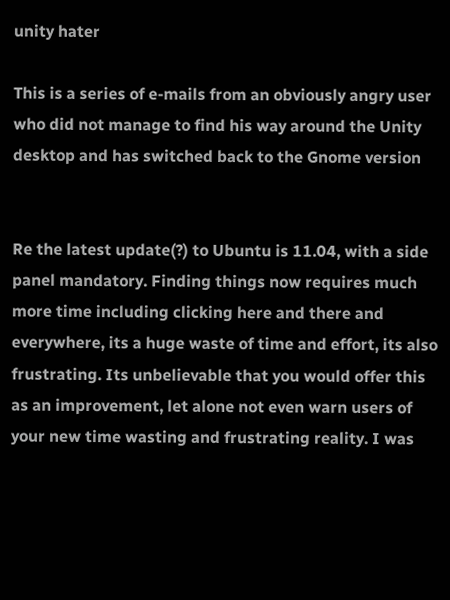unity hater

This is a series of e-mails from an obviously angry user who did not manage to find his way around the Unity desktop and has switched back to the Gnome version


Re the latest update(?) to Ubuntu is 11.04, with a side panel mandatory. Finding things now requires much more time including clicking here and there and everywhere, its a huge waste of time and effort, its also frustrating. Its unbelievable that you would offer this as an improvement, let alone not even warn users of your new time wasting and frustrating reality. I was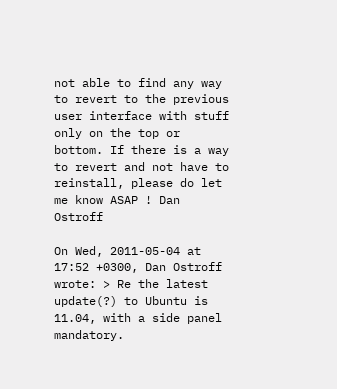not able to find any way to revert to the previous user interface with stuff only on the top or bottom. If there is a way to revert and not have to reinstall, please do let me know ASAP ! Dan Ostroff

On Wed, 2011-05-04 at 17:52 +0300, Dan Ostroff wrote: > Re the latest update(?) to Ubuntu is 11.04, with a side panel mandatory.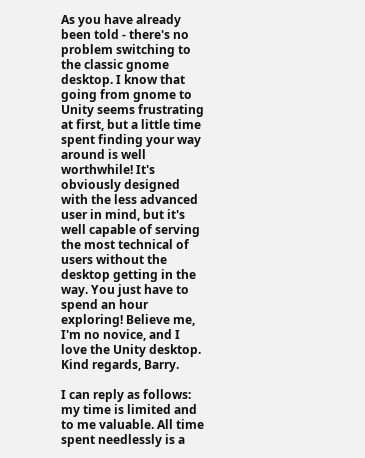As you have already been told - there's no problem switching to the classic gnome desktop. I know that going from gnome to Unity seems frustrating at first, but a little time spent finding your way around is well worthwhile! It's obviously designed with the less advanced user in mind, but it's well capable of serving the most technical of users without the desktop getting in the way. You just have to spend an hour exploring! Believe me, I'm no novice, and I love the Unity desktop. Kind regards, Barry.

I can reply as follows: my time is limited and to me valuable. All time spent needlessly is a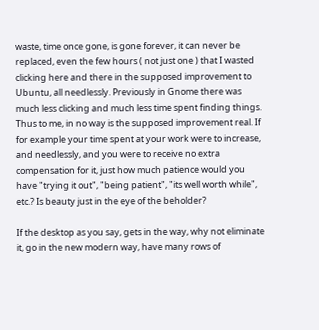waste, time once gone, is gone forever, it can never be replaced, even the few hours ( not just one ) that I wasted clicking here and there in the supposed improvement to Ubuntu, all needlessly. Previously in Gnome there was much less clicking and much less time spent finding things. Thus to me, in no way is the supposed improvement real. If for example your time spent at your work were to increase, and needlessly, and you were to receive no extra compensation for it, just how much patience would you have "trying it out", "being patient", "its well worth while", etc.? Is beauty just in the eye of the beholder?

If the desktop as you say, gets in the way, why not eliminate it, go in the new modern way, have many rows of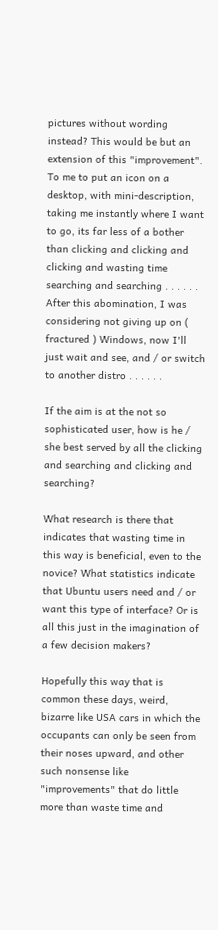pictures without wording instead? This would be but an extension of this "improvement". To me to put an icon on a desktop, with mini-description, taking me instantly where I want to go, its far less of a bother than clicking and clicking and clicking and wasting time searching and searching . . . . . . After this abomination, I was considering not giving up on ( fractured ) Windows, now I'll just wait and see, and / or switch to another distro . . . . . .

If the aim is at the not so sophisticated user, how is he / she best served by all the clicking and searching and clicking and searching?

What research is there that indicates that wasting time in this way is beneficial, even to the novice? What statistics indicate that Ubuntu users need and / or want this type of interface? Or is all this just in the imagination of a few decision makers?

Hopefully this way that is common these days, weird, bizarre like USA cars in which the occupants can only be seen from their noses upward, and other such nonsense like "improvements" that do little more than waste time and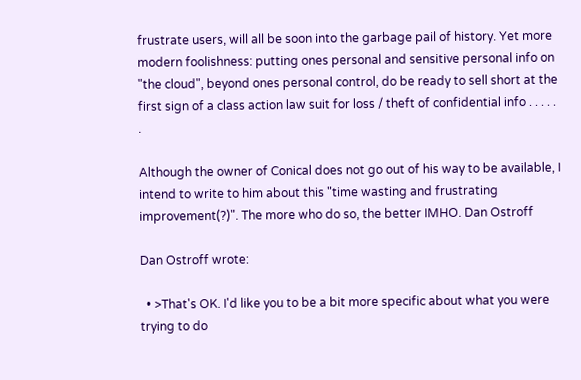frustrate users, will all be soon into the garbage pail of history. Yet more modern foolishness: putting ones personal and sensitive personal info on "the cloud", beyond ones personal control, do be ready to sell short at the first sign of a class action law suit for loss / theft of confidential info . . . . . .

Although the owner of Conical does not go out of his way to be available, I intend to write to him about this "time wasting and frustrating improvement(?)". The more who do so, the better IMHO. Dan Ostroff

Dan Ostroff wrote:

  • >That's OK. I'd like you to be a bit more specific about what you were trying to do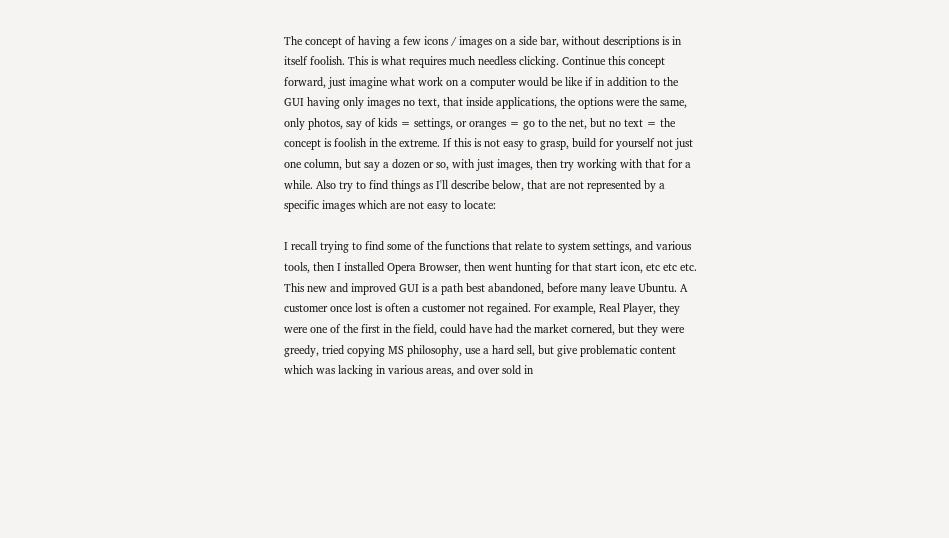The concept of having a few icons / images on a side bar, without descriptions is in itself foolish. This is what requires much needless clicking. Continue this concept forward, just imagine what work on a computer would be like if in addition to the GUI having only images no text, that inside applications, the options were the same, only photos, say of kids = settings, or oranges = go to the net, but no text = the concept is foolish in the extreme. If this is not easy to grasp, build for yourself not just one column, but say a dozen or so, with just images, then try working with that for a while. Also try to find things as I'll describe below, that are not represented by a specific images which are not easy to locate:

I recall trying to find some of the functions that relate to system settings, and various tools, then I installed Opera Browser, then went hunting for that start icon, etc etc etc. This new and improved GUI is a path best abandoned, before many leave Ubuntu. A customer once lost is often a customer not regained. For example, Real Player, they were one of the first in the field, could have had the market cornered, but they were greedy, tried copying MS philosophy, use a hard sell, but give problematic content which was lacking in various areas, and over sold in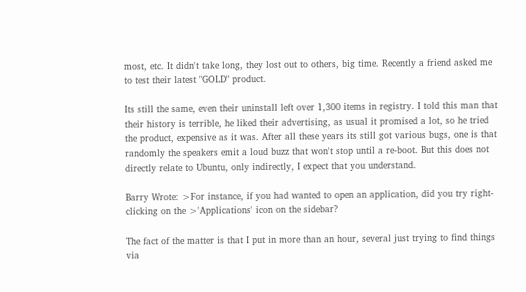most, etc. It didn't take long, they lost out to others, big time. Recently a friend asked me to test their latest "GOLD" product.

Its still the same, even their uninstall left over 1,300 items in registry. I told this man that their history is terrible, he liked their advertising, as usual it promised a lot, so he tried the product, expensive as it was. After all these years its still got various bugs, one is that randomly the speakers emit a loud buzz that won't stop until a re-boot. But this does not directly relate to Ubuntu, only indirectly, I expect that you understand.

Barry Wrote: >For instance, if you had wanted to open an application, did you try right-clicking on the >'Applications' icon on the sidebar?

The fact of the matter is that I put in more than an hour, several just trying to find things via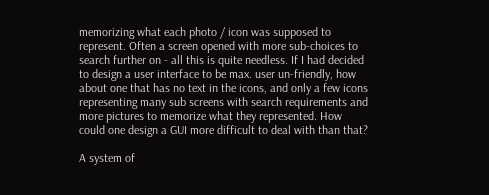memorizing what each photo / icon was supposed to represent. Often a screen opened with more sub-choices to search further on - all this is quite needless. If I had decided to design a user interface to be max. user un-friendly, how about one that has no text in the icons, and only a few icons representing many sub screens with search requirements and more pictures to memorize what they represented. How could one design a GUI more difficult to deal with than that?

A system of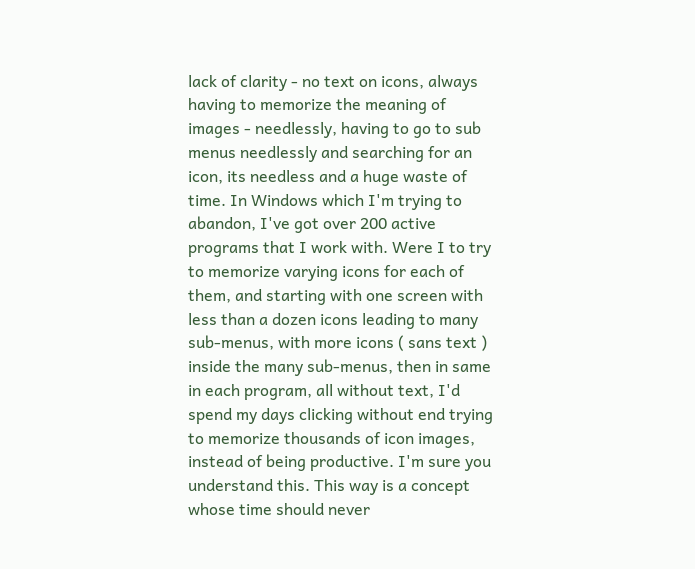lack of clarity - no text on icons, always having to memorize the meaning of images - needlessly, having to go to sub menus needlessly and searching for an icon, its needless and a huge waste of time. In Windows which I'm trying to abandon, I've got over 200 active programs that I work with. Were I to try to memorize varying icons for each of them, and starting with one screen with less than a dozen icons leading to many sub-menus, with more icons ( sans text ) inside the many sub-menus, then in same in each program, all without text, I'd spend my days clicking without end trying to memorize thousands of icon images, instead of being productive. I'm sure you understand this. This way is a concept whose time should never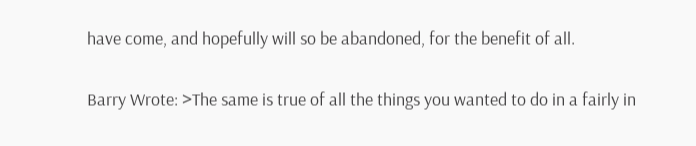have come, and hopefully will so be abandoned, for the benefit of all.

Barry Wrote: >The same is true of all the things you wanted to do in a fairly in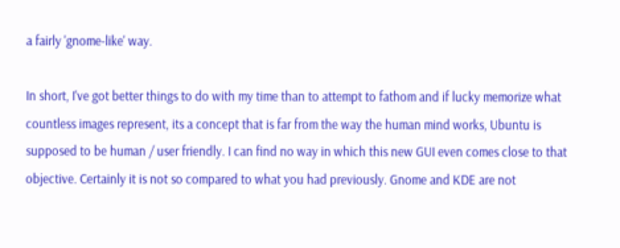a fairly 'gnome-like' way.

In short, I've got better things to do with my time than to attempt to fathom and if lucky memorize what countless images represent, its a concept that is far from the way the human mind works, Ubuntu is supposed to be human / user friendly. I can find no way in which this new GUI even comes close to that objective. Certainly it is not so compared to what you had previously. Gnome and KDE are not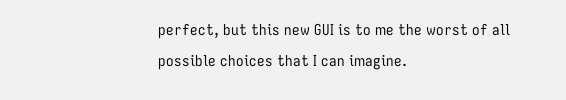perfect, but this new GUI is to me the worst of all possible choices that I can imagine.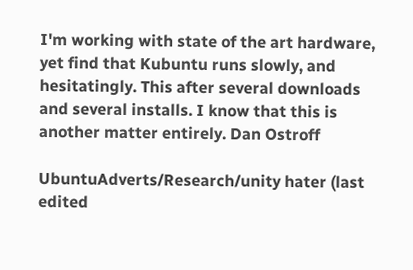I'm working with state of the art hardware, yet find that Kubuntu runs slowly, and hesitatingly. This after several downloads and several installs. I know that this is another matter entirely. Dan Ostroff

UbuntuAdverts/Research/unity hater (last edited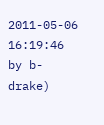2011-05-06 16:19:46 by b-drake)